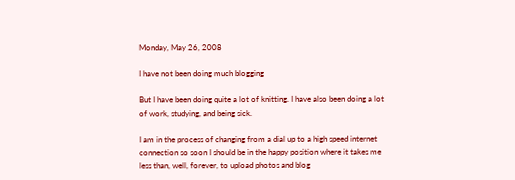Monday, May 26, 2008

I have not been doing much blogging

But I have been doing quite a lot of knitting. I have also been doing a lot of work, studying, and being sick.

I am in the process of changing from a dial up to a high speed internet connection so soon I should be in the happy position where it takes me less than, well, forever, to upload photos and blog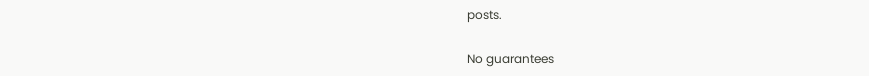posts.

No guarantees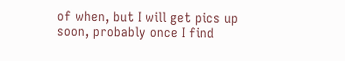of when, but I will get pics up soon, probably once I find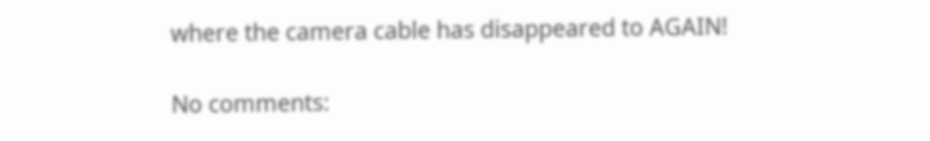where the camera cable has disappeared to AGAIN!

No comments: